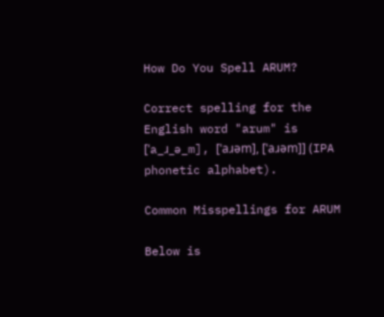How Do You Spell ARUM?

Correct spelling for the English word "arum" is [ˈa_ɹ_ə_m], [ˈaɹəm], [ˈaɹəm]] (IPA phonetic alphabet).

Common Misspellings for ARUM

Below is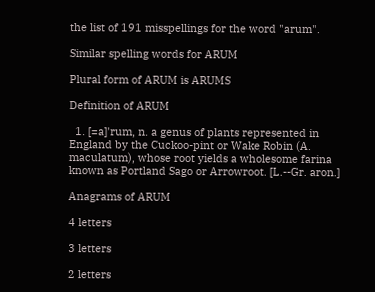the list of 191 misspellings for the word "arum".

Similar spelling words for ARUM

Plural form of ARUM is ARUMS

Definition of ARUM

  1. [=a]'rum, n. a genus of plants represented in England by the Cuckoo-pint or Wake Robin (A. maculatum), whose root yields a wholesome farina known as Portland Sago or Arrowroot. [L.--Gr. aron.]

Anagrams of ARUM

4 letters

3 letters

2 letters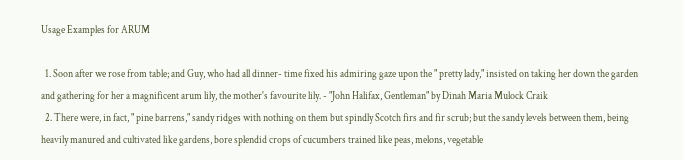Usage Examples for ARUM

  1. Soon after we rose from table; and Guy, who had all dinner- time fixed his admiring gaze upon the " pretty lady," insisted on taking her down the garden and gathering for her a magnificent arum lily, the mother's favourite lily. - "John Halifax, Gentleman" by Dinah Maria Mulock Craik
  2. There were, in fact, " pine barrens," sandy ridges with nothing on them but spindly Scotch firs and fir scrub; but the sandy levels between them, being heavily manured and cultivated like gardens, bore splendid crops of cucumbers trained like peas, melons, vegetable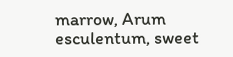marrow, Arum esculentum, sweet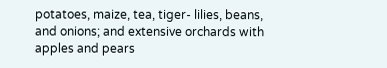potatoes, maize, tea, tiger- lilies, beans, and onions; and extensive orchards with apples and pears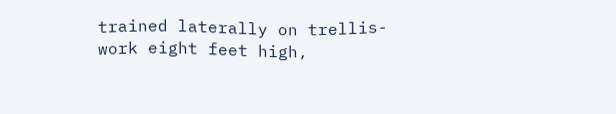trained laterally on trellis- work eight feet high,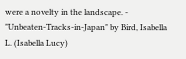were a novelty in the landscape. - "Unbeaten-Tracks-in-Japan" by Bird, Isabella L. (Isabella Lucy)